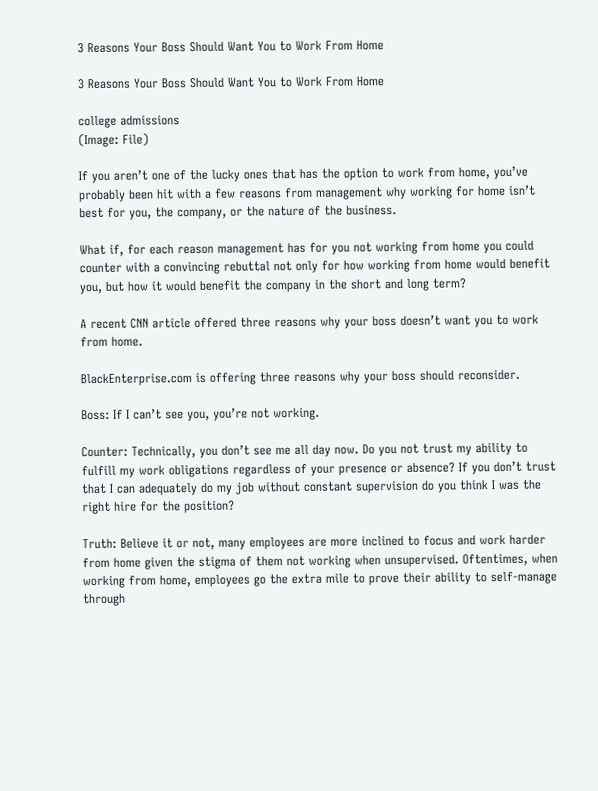3 Reasons Your Boss Should Want You to Work From Home

3 Reasons Your Boss Should Want You to Work From Home

college admissions
(Image: File)

If you aren’t one of the lucky ones that has the option to work from home, you’ve probably been hit with a few reasons from management why working for home isn’t best for you, the company, or the nature of the business.

What if, for each reason management has for you not working from home you could counter with a convincing rebuttal not only for how working from home would benefit you, but how it would benefit the company in the short and long term?

A recent CNN article offered three reasons why your boss doesn’t want you to work from home.

BlackEnterprise.com is offering three reasons why your boss should reconsider.

Boss: If I can’t see you, you’re not working.

Counter: Technically, you don’t see me all day now. Do you not trust my ability to fulfill my work obligations regardless of your presence or absence? If you don’t trust that I can adequately do my job without constant supervision do you think I was the right hire for the position?

Truth: Believe it or not, many employees are more inclined to focus and work harder from home given the stigma of them not working when unsupervised. Oftentimes, when working from home, employees go the extra mile to prove their ability to self-manage through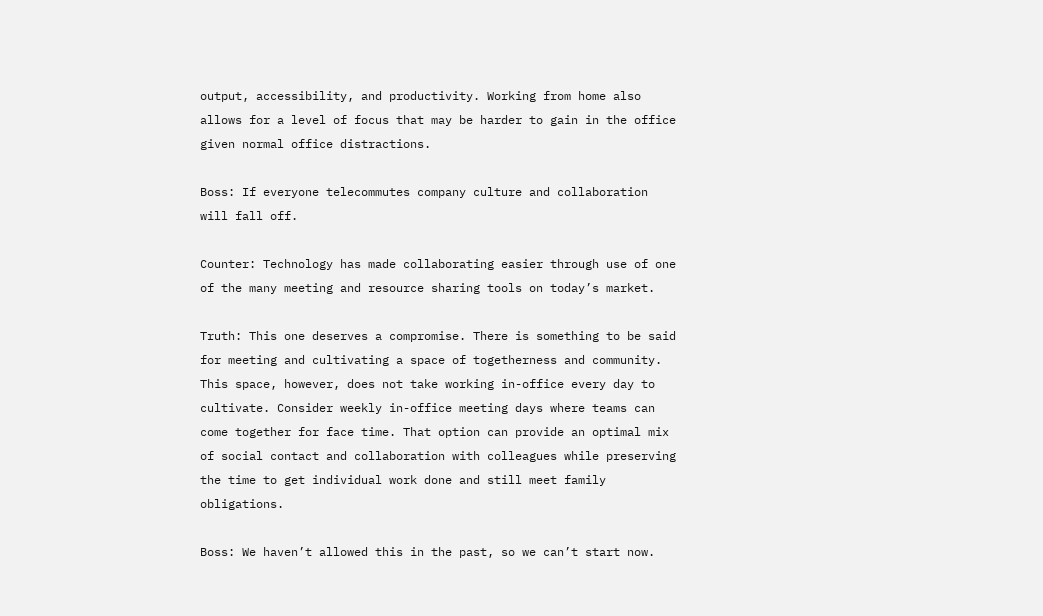output, accessibility, and productivity. Working from home also allows for a level of focus that may be harder to gain in the office given normal office distractions.

Boss: If everyone telecommutes company culture and collaboration will fall off.

Counter: Technology has made collaborating easier through use of one of the many meeting and resource sharing tools on today’s market.

Truth: This one deserves a compromise. There is something to be said for meeting and cultivating a space of togetherness and community. This space, however, does not take working in-office every day to cultivate. Consider weekly in-office meeting days where teams can come together for face time. That option can provide an optimal mix of social contact and collaboration with colleagues while preserving the time to get individual work done and still meet family obligations.

Boss: We haven’t allowed this in the past, so we can’t start now.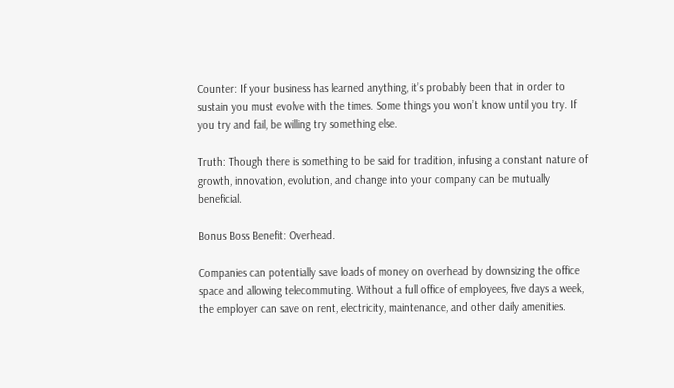Counter: If your business has learned anything, it’s probably been that in order to sustain you must evolve with the times. Some things you won’t know until you try. If you try and fail, be willing try something else.

Truth: Though there is something to be said for tradition, infusing a constant nature of growth, innovation, evolution, and change into your company can be mutually beneficial.

Bonus Boss Benefit: Overhead.

Companies can potentially save loads of money on overhead by downsizing the office space and allowing telecommuting. Without a full office of employees, five days a week, the employer can save on rent, electricity, maintenance, and other daily amenities.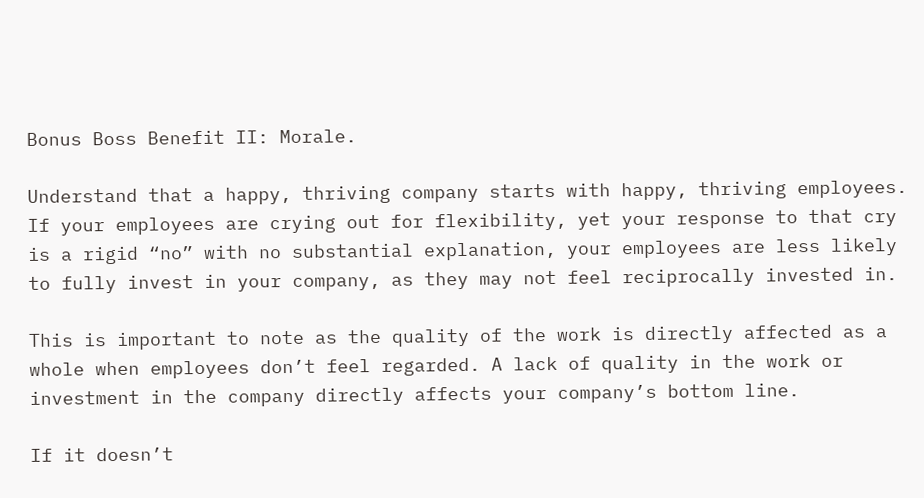Bonus Boss Benefit II: Morale.

Understand that a happy, thriving company starts with happy, thriving employees. If your employees are crying out for flexibility, yet your response to that cry is a rigid “no” with no substantial explanation, your employees are less likely to fully invest in your company, as they may not feel reciprocally invested in.

This is important to note as the quality of the work is directly affected as a whole when employees don’t feel regarded. A lack of quality in the work or investment in the company directly affects your company’s bottom line.

If it doesn’t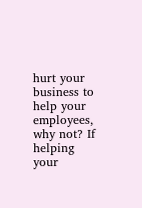hurt your business to help your employees, why not? If helping your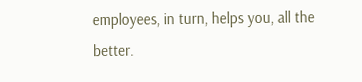employees, in turn, helps you, all the better.